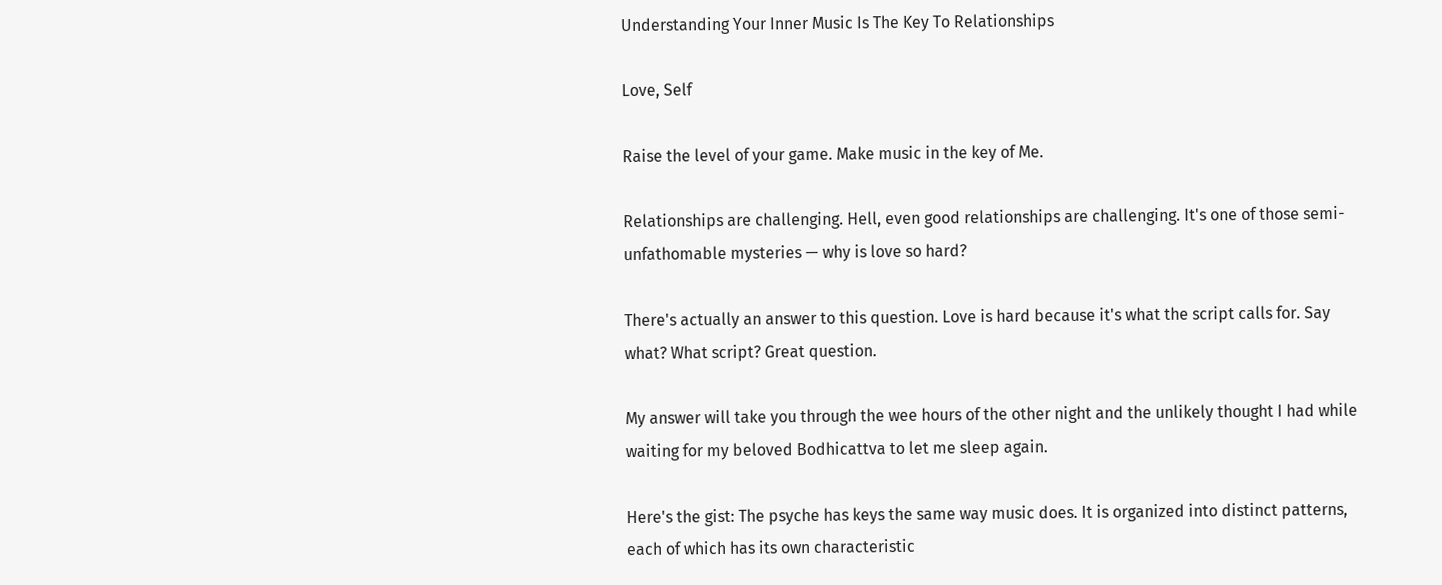Understanding Your Inner Music Is The Key To Relationships

Love, Self

Raise the level of your game. Make music in the key of Me.

Relationships are challenging. Hell, even good relationships are challenging. It's one of those semi-unfathomable mysteries — why is love so hard?

There's actually an answer to this question. Love is hard because it's what the script calls for. Say what? What script? Great question.

My answer will take you through the wee hours of the other night and the unlikely thought I had while waiting for my beloved Bodhicattva to let me sleep again.

Here's the gist: The psyche has keys the same way music does. It is organized into distinct patterns, each of which has its own characteristic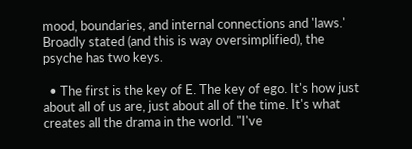mood, boundaries, and internal connections and 'laws.' Broadly stated (and this is way oversimplified), the psyche has two keys.

  • The first is the key of E. The key of ego. It's how just about all of us are, just about all of the time. It's what creates all the drama in the world. "I've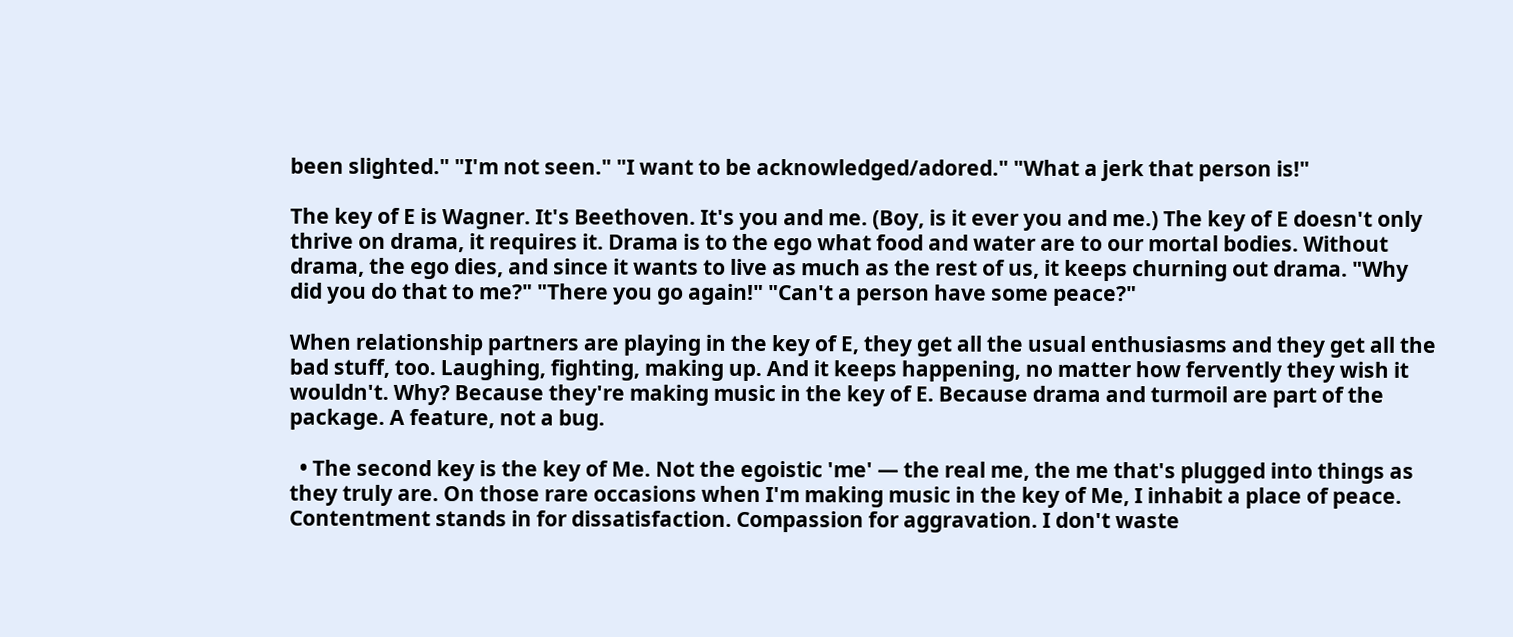been slighted." "I'm not seen." "I want to be acknowledged/adored." "What a jerk that person is!"

The key of E is Wagner. It's Beethoven. It's you and me. (Boy, is it ever you and me.) The key of E doesn't only thrive on drama, it requires it. Drama is to the ego what food and water are to our mortal bodies. Without drama, the ego dies, and since it wants to live as much as the rest of us, it keeps churning out drama. "Why did you do that to me?" "There you go again!" "Can't a person have some peace?"

When relationship partners are playing in the key of E, they get all the usual enthusiasms and they get all the bad stuff, too. Laughing, fighting, making up. And it keeps happening, no matter how fervently they wish it wouldn't. Why? Because they're making music in the key of E. Because drama and turmoil are part of the package. A feature, not a bug.

  • The second key is the key of Me. Not the egoistic 'me' — the real me, the me that's plugged into things as they truly are. On those rare occasions when I'm making music in the key of Me, I inhabit a place of peace. Contentment stands in for dissatisfaction. Compassion for aggravation. I don't waste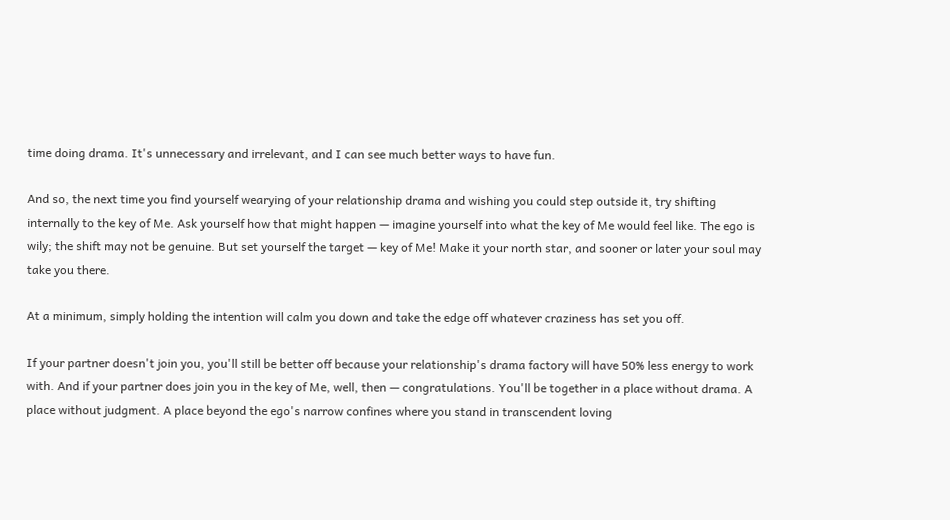time doing drama. It's unnecessary and irrelevant, and I can see much better ways to have fun.

And so, the next time you find yourself wearying of your relationship drama and wishing you could step outside it, try shifting internally to the key of Me. Ask yourself how that might happen — imagine yourself into what the key of Me would feel like. The ego is wily; the shift may not be genuine. But set yourself the target — key of Me! Make it your north star, and sooner or later your soul may take you there.

At a minimum, simply holding the intention will calm you down and take the edge off whatever craziness has set you off.

If your partner doesn't join you, you'll still be better off because your relationship's drama factory will have 50% less energy to work with. And if your partner does join you in the key of Me, well, then — congratulations. You'll be together in a place without drama. A place without judgment. A place beyond the ego's narrow confines where you stand in transcendent loving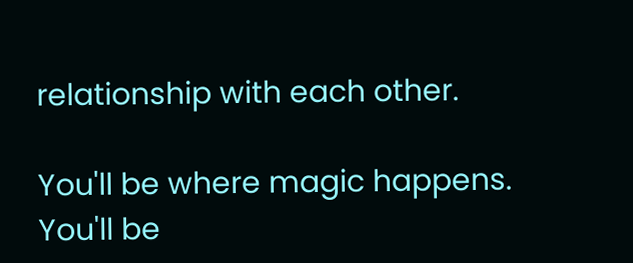relationship with each other.

You'll be where magic happens. You'll be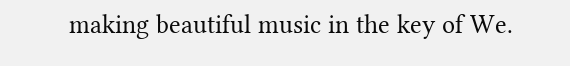making beautiful music in the key of We.